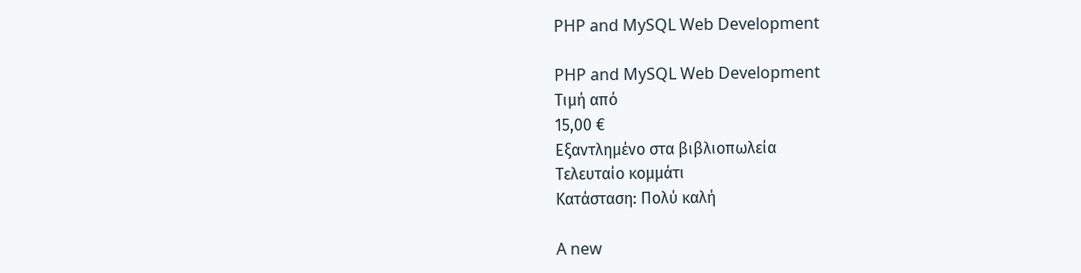PHP and MySQL Web Development

PHP and MySQL Web Development
Τιμή από
15,00 €
Εξαντλημένο στα βιβλιοπωλεία
Τελευταίο κομμάτι
Κατάσταση: Πολύ καλή

A new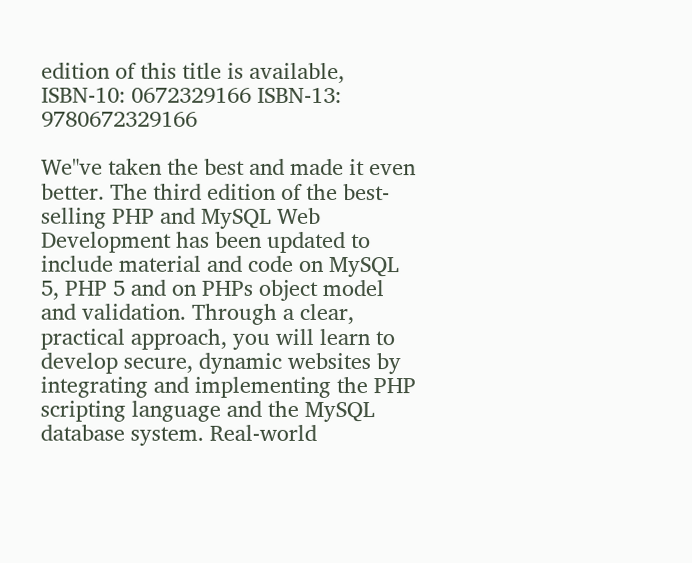edition of this title is available, ISBN-10: 0672329166 ISBN-13: 9780672329166

We"ve taken the best and made it even better. The third edition of the best-selling PHP and MySQL Web Development has been updated to include material and code on MySQL 5, PHP 5 and on PHPs object model and validation. Through a clear, practical approach, you will learn to develop secure, dynamic websites by integrating and implementing the PHP scripting language and the MySQL database system. Real-world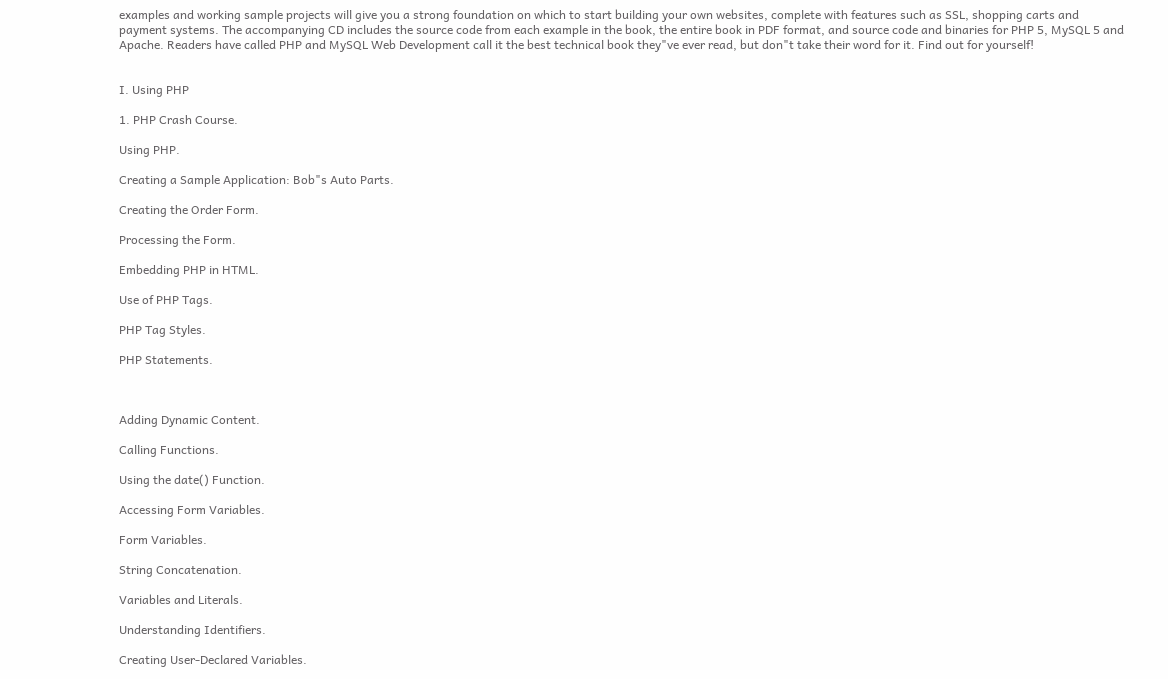examples and working sample projects will give you a strong foundation on which to start building your own websites, complete with features such as SSL, shopping carts and payment systems. The accompanying CD includes the source code from each example in the book, the entire book in PDF format, and source code and binaries for PHP 5, MySQL 5 and Apache. Readers have called PHP and MySQL Web Development call it the best technical book they"ve ever read, but don"t take their word for it. Find out for yourself!


I. Using PHP

1. PHP Crash Course.

Using PHP.

Creating a Sample Application: Bob"s Auto Parts.

Creating the Order Form.

Processing the Form.

Embedding PHP in HTML.

Use of PHP Tags.

PHP Tag Styles.

PHP Statements.



Adding Dynamic Content.

Calling Functions.

Using the date() Function.

Accessing Form Variables.

Form Variables.

String Concatenation.

Variables and Literals.

Understanding Identifiers.

Creating User-Declared Variables.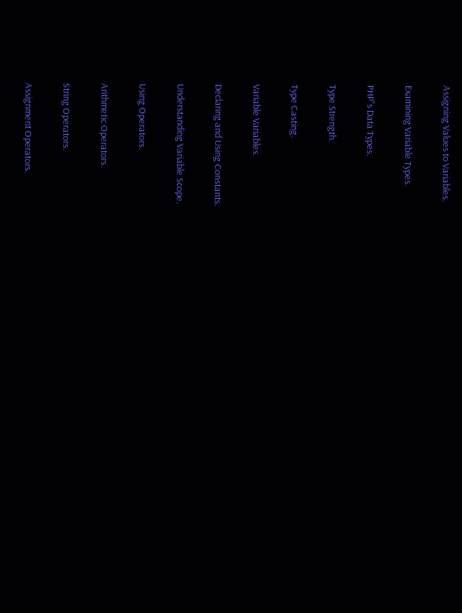Assigning Values to Variables.

Examining Variable Types.

PHP"s Data Types.

Type Strength.

Type Casting.

Variable Variables.

Declaring and Using Constants.

Understanding Variable Scope.

Using Operators.

Arithmetic Operators.

String Operators.

Assignment Operators.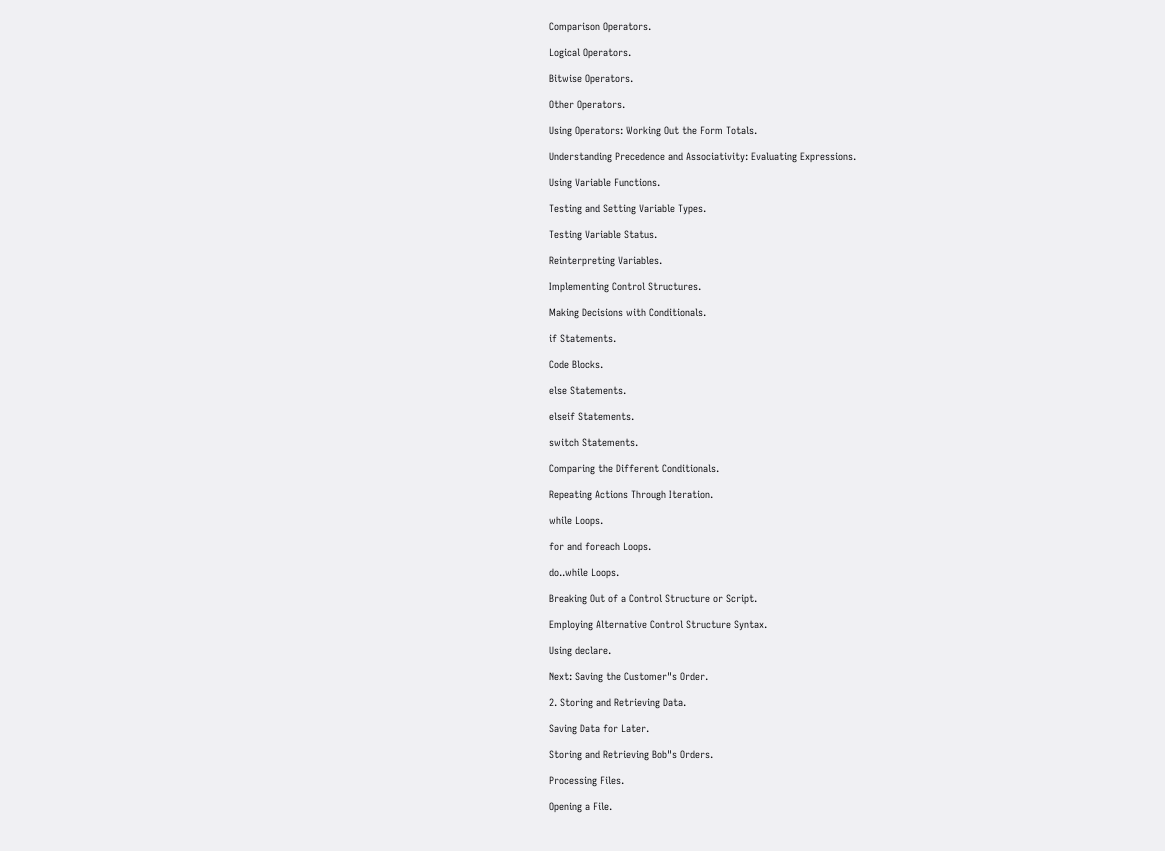Comparison Operators.

Logical Operators.

Bitwise Operators.

Other Operators.

Using Operators: Working Out the Form Totals.

Understanding Precedence and Associativity: Evaluating Expressions.

Using Variable Functions.

Testing and Setting Variable Types.

Testing Variable Status.

Reinterpreting Variables.

Implementing Control Structures.

Making Decisions with Conditionals.

if Statements.

Code Blocks.

else Statements.

elseif Statements.

switch Statements.

Comparing the Different Conditionals.

Repeating Actions Through Iteration.

while Loops.

for and foreach Loops.

do..while Loops.

Breaking Out of a Control Structure or Script.

Employing Alternative Control Structure Syntax.

Using declare.

Next: Saving the Customer"s Order.

2. Storing and Retrieving Data.

Saving Data for Later.

Storing and Retrieving Bob"s Orders.

Processing Files.

Opening a File.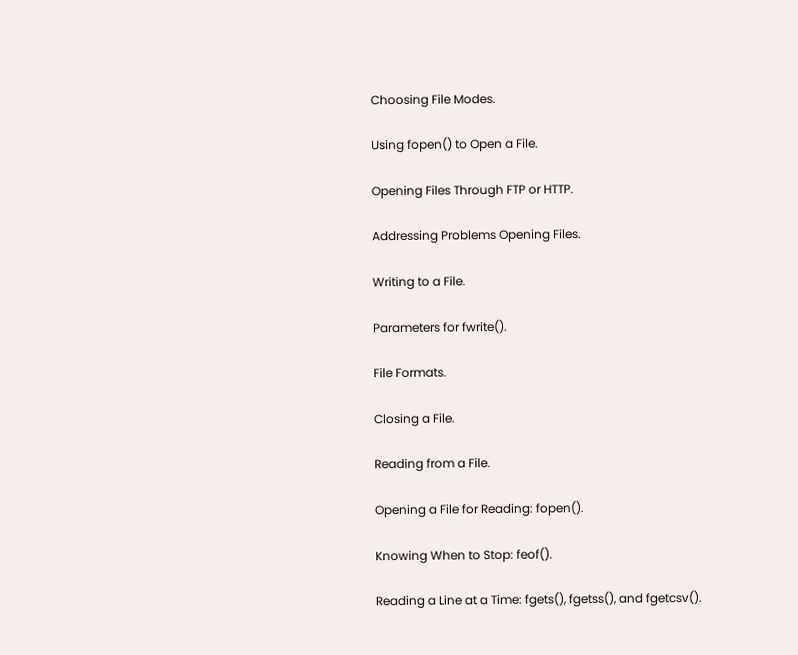Choosing File Modes.

Using fopen() to Open a File.

Opening Files Through FTP or HTTP.

Addressing Problems Opening Files.

Writing to a File.

Parameters for fwrite().

File Formats.

Closing a File.

Reading from a File.

Opening a File for Reading: fopen().

Knowing When to Stop: feof().

Reading a Line at a Time: fgets(), fgetss(), and fgetcsv().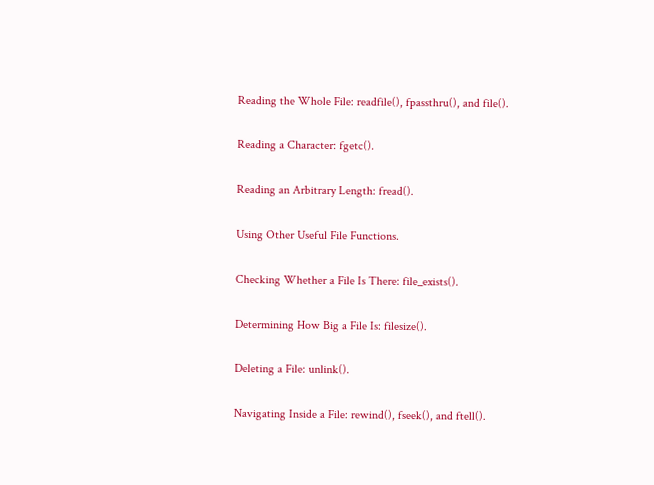Reading the Whole File: readfile(), fpassthru(), and file().

Reading a Character: fgetc().

Reading an Arbitrary Length: fread().

Using Other Useful File Functions.

Checking Whether a File Is There: file_exists().

Determining How Big a File Is: filesize().

Deleting a File: unlink().

Navigating Inside a File: rewind(), fseek(), and ftell().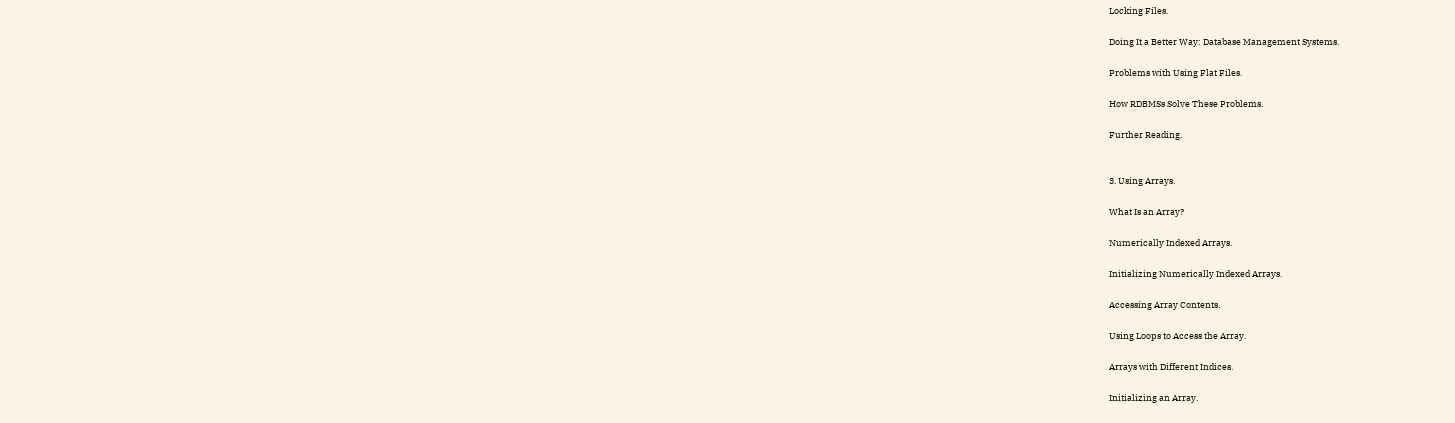Locking Files.

Doing It a Better Way: Database Management Systems.

Problems with Using Flat Files.

How RDBMSs Solve These Problems.

Further Reading.


3. Using Arrays.

What Is an Array?

Numerically Indexed Arrays.

Initializing Numerically Indexed Arrays.

Accessing Array Contents.

Using Loops to Access the Array.

Arrays with Different Indices.

Initializing an Array.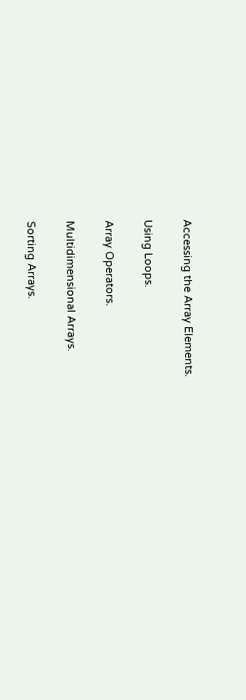Accessing the Array Elements.

Using Loops.

Array Operators.

Multidimensional Arrays.

Sorting Arrays.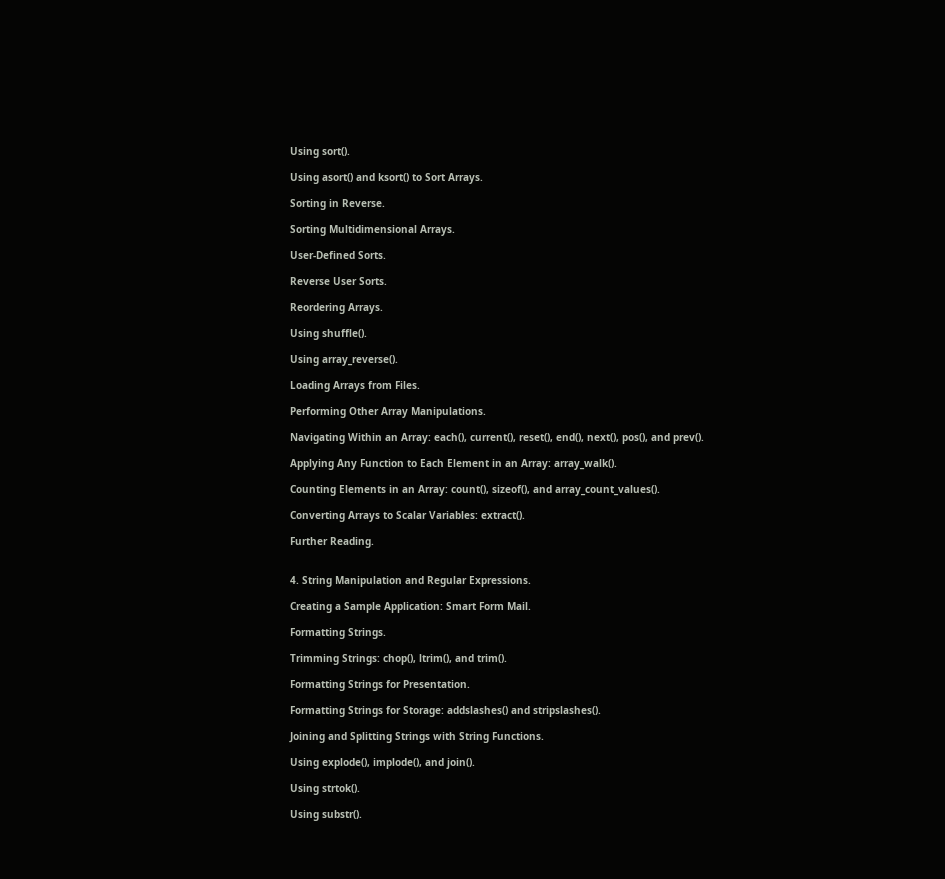Using sort().

Using asort() and ksort() to Sort Arrays.

Sorting in Reverse.

Sorting Multidimensional Arrays.

User-Defined Sorts.

Reverse User Sorts.

Reordering Arrays.

Using shuffle().

Using array_reverse().

Loading Arrays from Files.

Performing Other Array Manipulations.

Navigating Within an Array: each(), current(), reset(), end(), next(), pos(), and prev().

Applying Any Function to Each Element in an Array: array_walk().

Counting Elements in an Array: count(), sizeof(), and array_count_values().

Converting Arrays to Scalar Variables: extract().

Further Reading.


4. String Manipulation and Regular Expressions.

Creating a Sample Application: Smart Form Mail.

Formatting Strings.

Trimming Strings: chop(), ltrim(), and trim().

Formatting Strings for Presentation.

Formatting Strings for Storage: addslashes() and stripslashes().

Joining and Splitting Strings with String Functions.

Using explode(), implode(), and join().

Using strtok().

Using substr().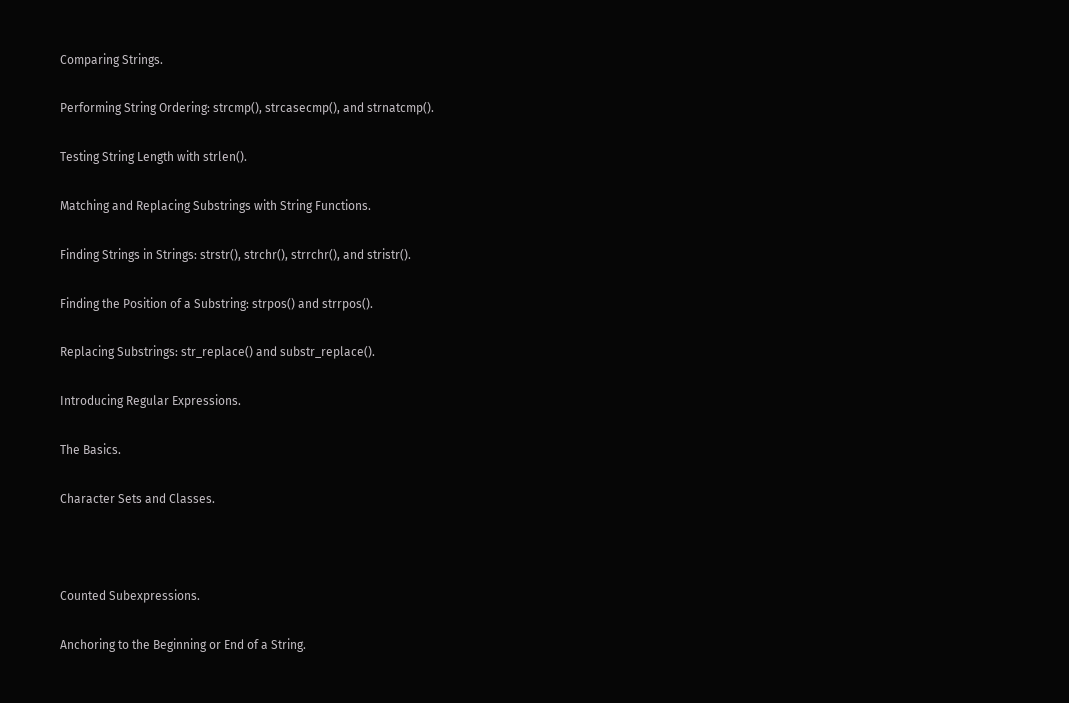Comparing Strings.

Performing String Ordering: strcmp(), strcasecmp(), and strnatcmp().

Testing String Length with strlen().

Matching and Replacing Substrings with String Functions.

Finding Strings in Strings: strstr(), strchr(), strrchr(), and stristr().

Finding the Position of a Substring: strpos() and strrpos().

Replacing Substrings: str_replace() and substr_replace().

Introducing Regular Expressions.

The Basics.

Character Sets and Classes.



Counted Subexpressions.

Anchoring to the Beginning or End of a String.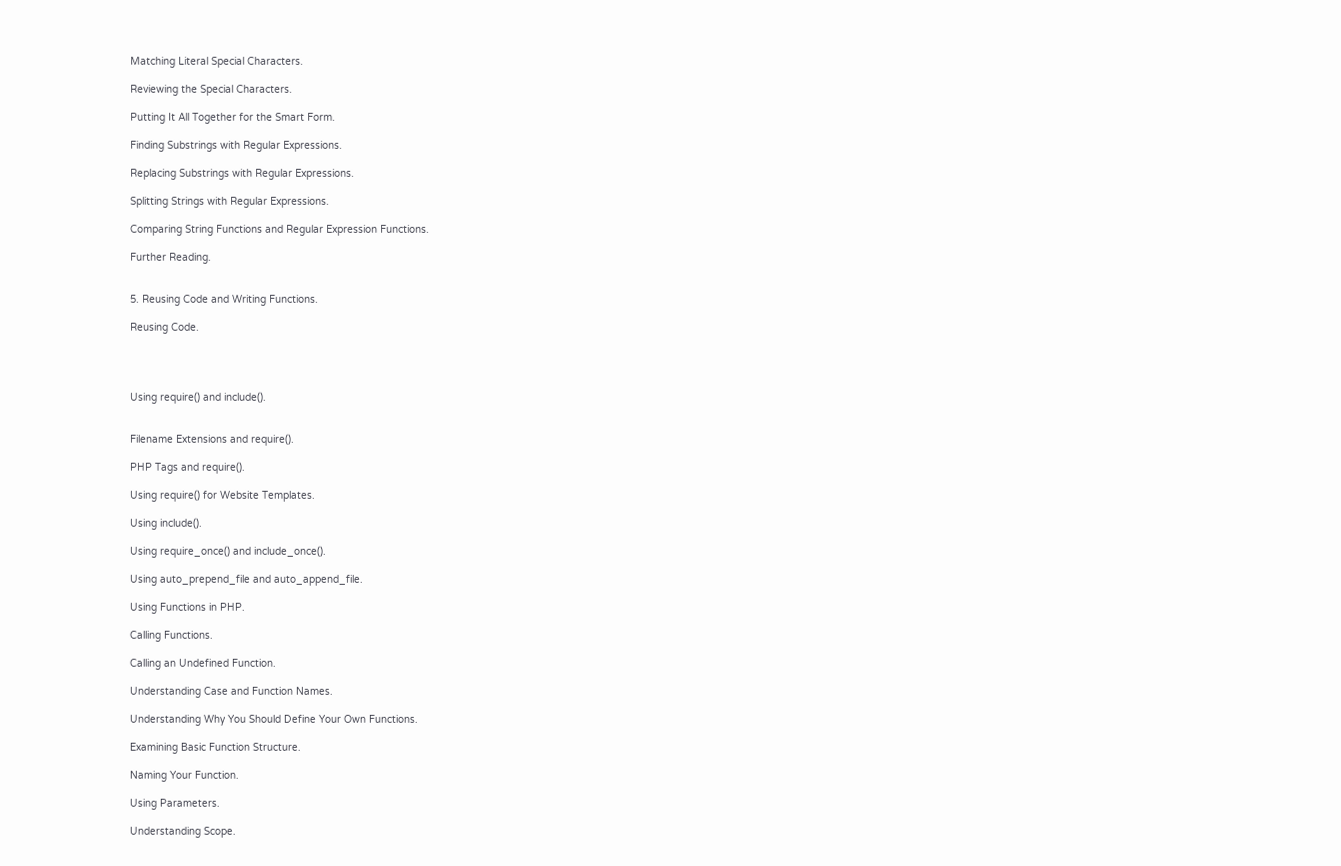Matching Literal Special Characters.

Reviewing the Special Characters.

Putting It All Together for the Smart Form.

Finding Substrings with Regular Expressions.

Replacing Substrings with Regular Expressions.

Splitting Strings with Regular Expressions.

Comparing String Functions and Regular Expression Functions.

Further Reading.


5. Reusing Code and Writing Functions.

Reusing Code.




Using require() and include().


Filename Extensions and require().

PHP Tags and require().

Using require() for Website Templates.

Using include().

Using require_once() and include_once().

Using auto_prepend_file and auto_append_file.

Using Functions in PHP.

Calling Functions.

Calling an Undefined Function.

Understanding Case and Function Names.

Understanding Why You Should Define Your Own Functions.

Examining Basic Function Structure.

Naming Your Function.

Using Parameters.

Understanding Scope.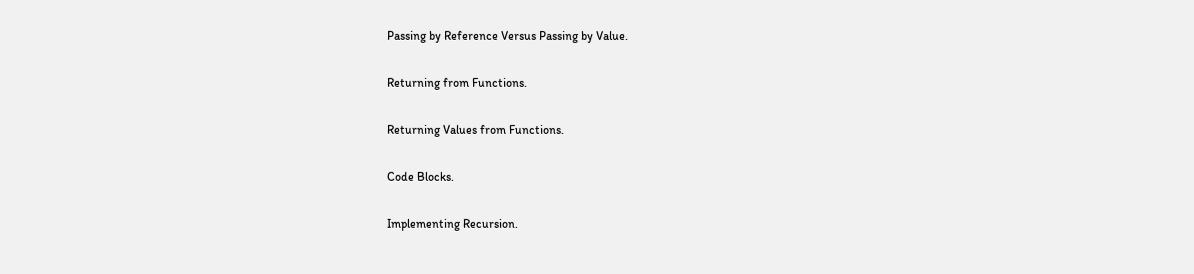Passing by Reference Versus Passing by Value.

Returning from Functions.

Returning Values from Functions.

Code Blocks.

Implementing Recursion.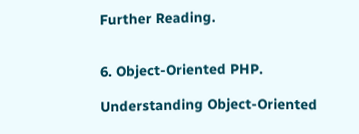Further Reading.


6. Object-Oriented PHP.

Understanding Object-Oriented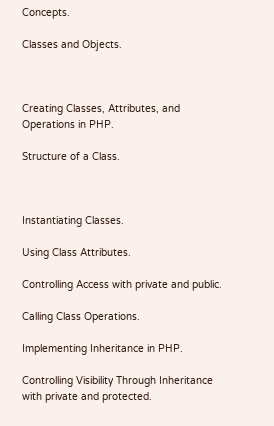Concepts.

Classes and Objects.



Creating Classes, Attributes, and Operations in PHP.

Structure of a Class.



Instantiating Classes.

Using Class Attributes.

Controlling Access with private and public.

Calling Class Operations.

Implementing Inheritance in PHP.

Controlling Visibility Through Inheritance with private and protected.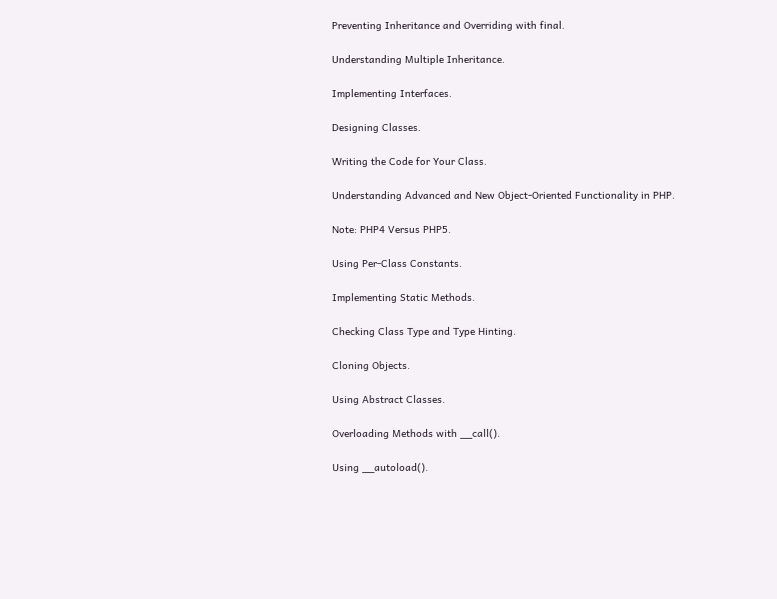Preventing Inheritance and Overriding with final.

Understanding Multiple Inheritance.

Implementing Interfaces.

Designing Classes.

Writing the Code for Your Class.

Understanding Advanced and New Object-Oriented Functionality in PHP.

Note: PHP4 Versus PHP5.

Using Per-Class Constants.

Implementing Static Methods.

Checking Class Type and Type Hinting.

Cloning Objects.

Using Abstract Classes.

Overloading Methods with __call().

Using __autoload().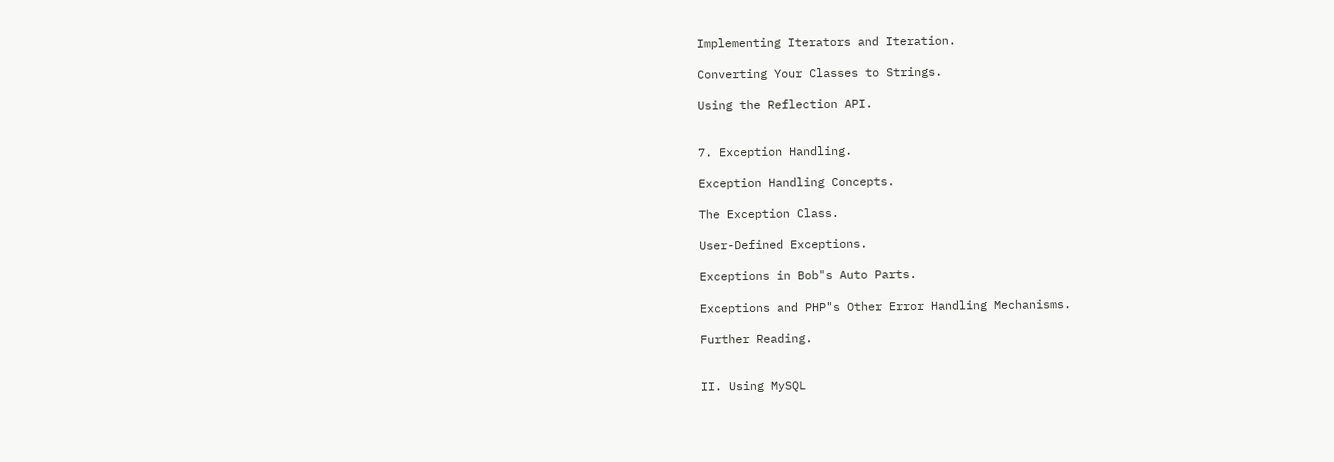Implementing Iterators and Iteration.

Converting Your Classes to Strings.

Using the Reflection API.


7. Exception Handling.

Exception Handling Concepts.

The Exception Class.

User-Defined Exceptions.

Exceptions in Bob"s Auto Parts.

Exceptions and PHP"s Other Error Handling Mechanisms.

Further Reading.


II. Using MySQL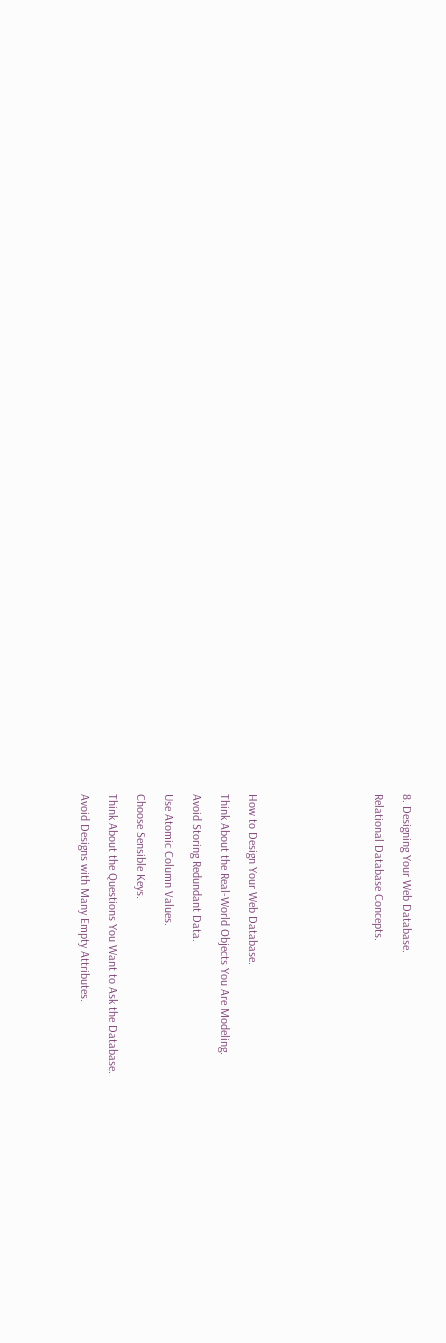8. Designing Your Web Database.

Relational Database Concepts.








How to Design Your Web Database.

Think About the Real-World Objects You Are Modeling.

Avoid Storing Redundant Data.

Use Atomic Column Values.

Choose Sensible Keys.

Think About the Questions You Want to Ask the Database.

Avoid Designs with Many Empty Attributes.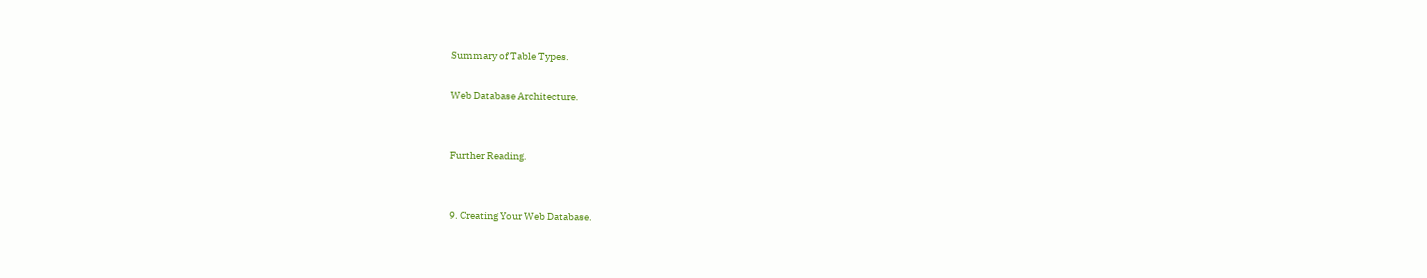Summary of Table Types.

Web Database Architecture.


Further Reading.


9. Creating Your Web Database.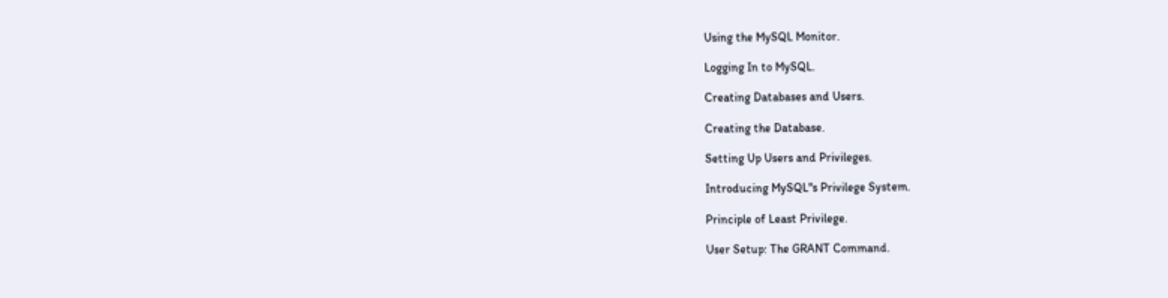Using the MySQL Monitor.

Logging In to MySQL.

Creating Databases and Users.

Creating the Database.

Setting Up Users and Privileges.

Introducing MySQL"s Privilege System.

Principle of Least Privilege.

User Setup: The GRANT Command.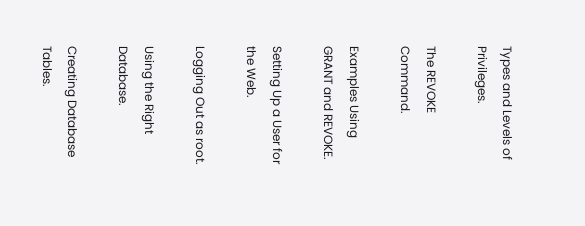Types and Levels of Privileges.

The REVOKE Command.

Examples Using GRANT and REVOKE.

Setting Up a User for the Web.

Logging Out as root.

Using the Right Database.

Creating Database Tables.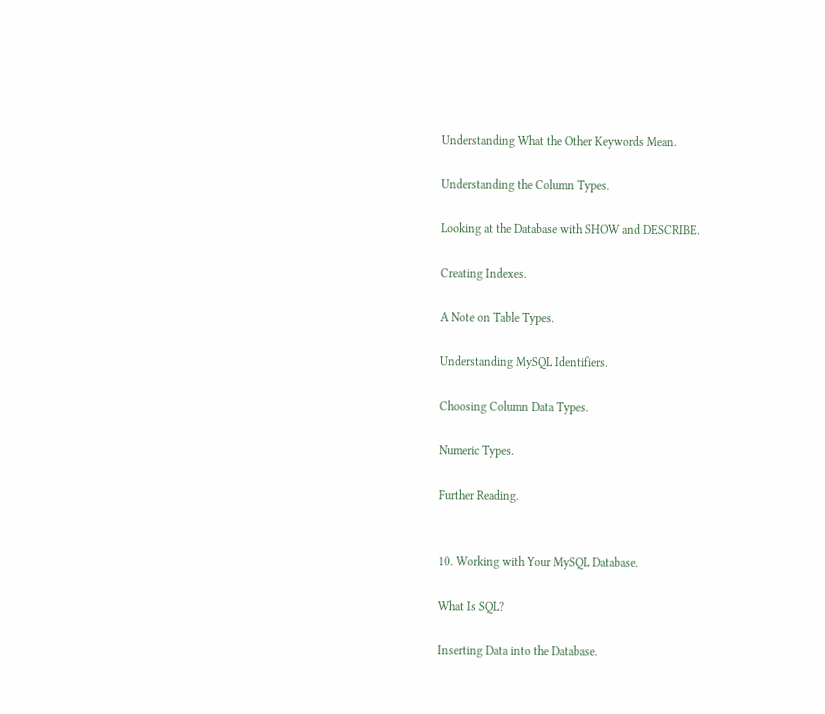Understanding What the Other Keywords Mean.

Understanding the Column Types.

Looking at the Database with SHOW and DESCRIBE.

Creating Indexes.

A Note on Table Types.

Understanding MySQL Identifiers.

Choosing Column Data Types.

Numeric Types.

Further Reading.


10. Working with Your MySQL Database.

What Is SQL?

Inserting Data into the Database.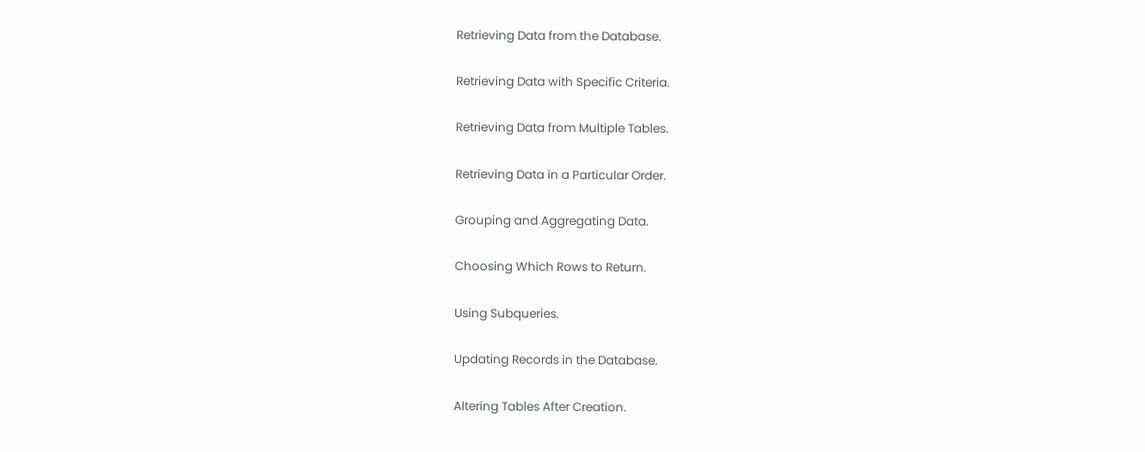Retrieving Data from the Database.

Retrieving Data with Specific Criteria.

Retrieving Data from Multiple Tables.

Retrieving Data in a Particular Order.

Grouping and Aggregating Data.

Choosing Which Rows to Return.

Using Subqueries.

Updating Records in the Database.

Altering Tables After Creation.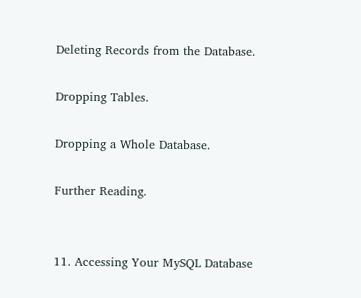Deleting Records from the Database.

Dropping Tables.

Dropping a Whole Database.

Further Reading.


11. Accessing Your MySQL Database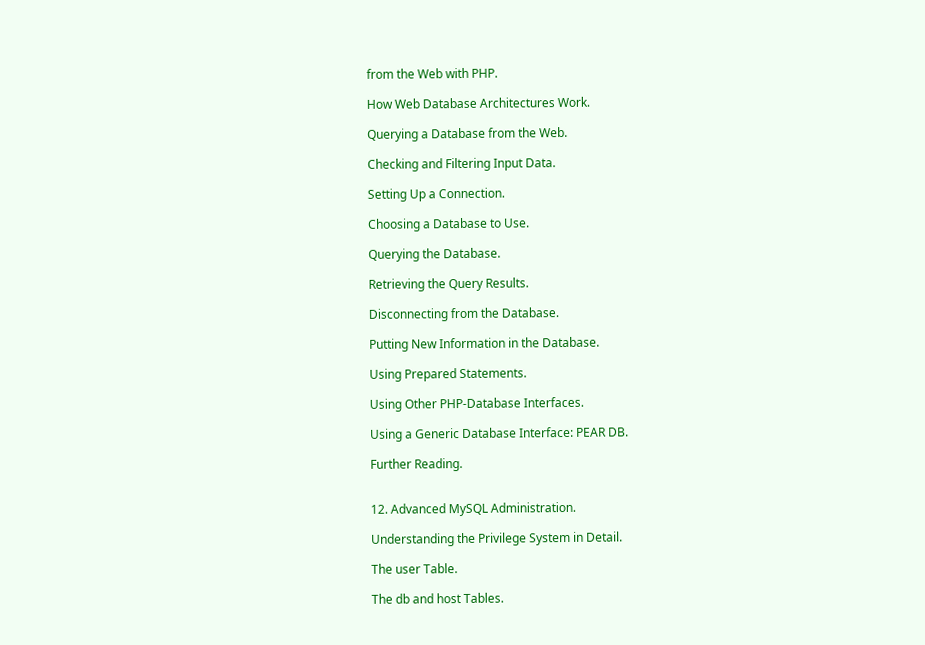from the Web with PHP.

How Web Database Architectures Work.

Querying a Database from the Web.

Checking and Filtering Input Data.

Setting Up a Connection.

Choosing a Database to Use.

Querying the Database.

Retrieving the Query Results.

Disconnecting from the Database.

Putting New Information in the Database.

Using Prepared Statements.

Using Other PHP-Database Interfaces.

Using a Generic Database Interface: PEAR DB.

Further Reading.


12. Advanced MySQL Administration.

Understanding the Privilege System in Detail.

The user Table.

The db and host Tables.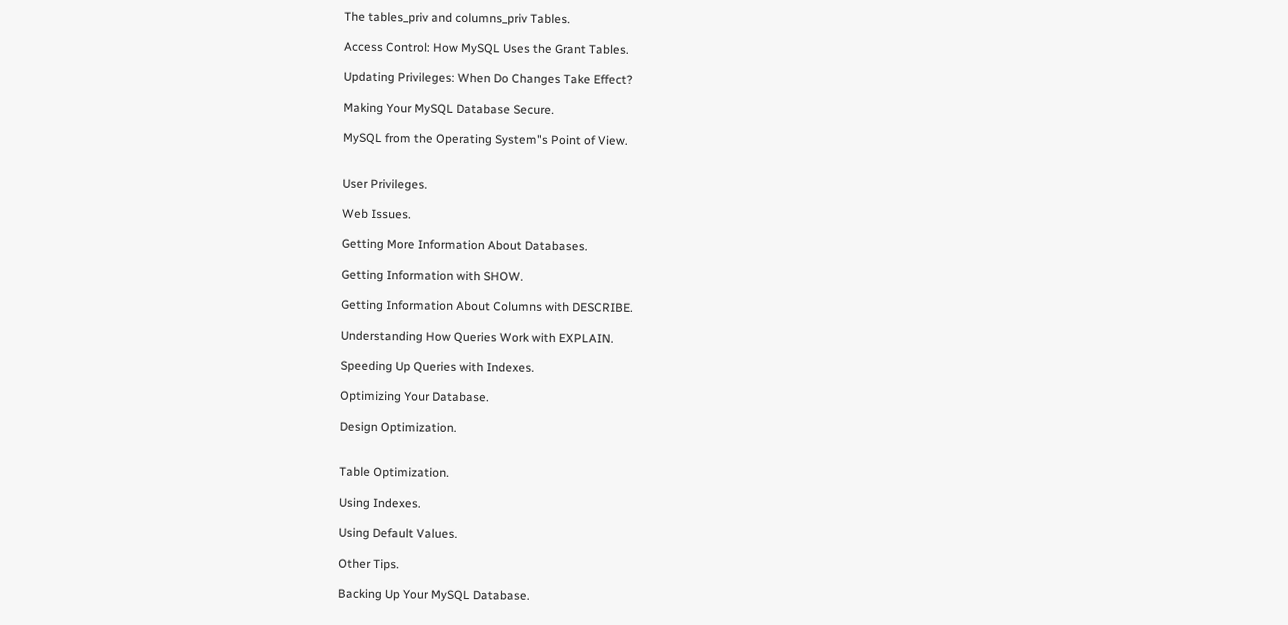The tables_priv and columns_priv Tables.

Access Control: How MySQL Uses the Grant Tables.

Updating Privileges: When Do Changes Take Effect?

Making Your MySQL Database Secure.

MySQL from the Operating System"s Point of View.


User Privileges.

Web Issues.

Getting More Information About Databases.

Getting Information with SHOW.

Getting Information About Columns with DESCRIBE.

Understanding How Queries Work with EXPLAIN.

Speeding Up Queries with Indexes.

Optimizing Your Database.

Design Optimization.


Table Optimization.

Using Indexes.

Using Default Values.

Other Tips.

Backing Up Your MySQL Database.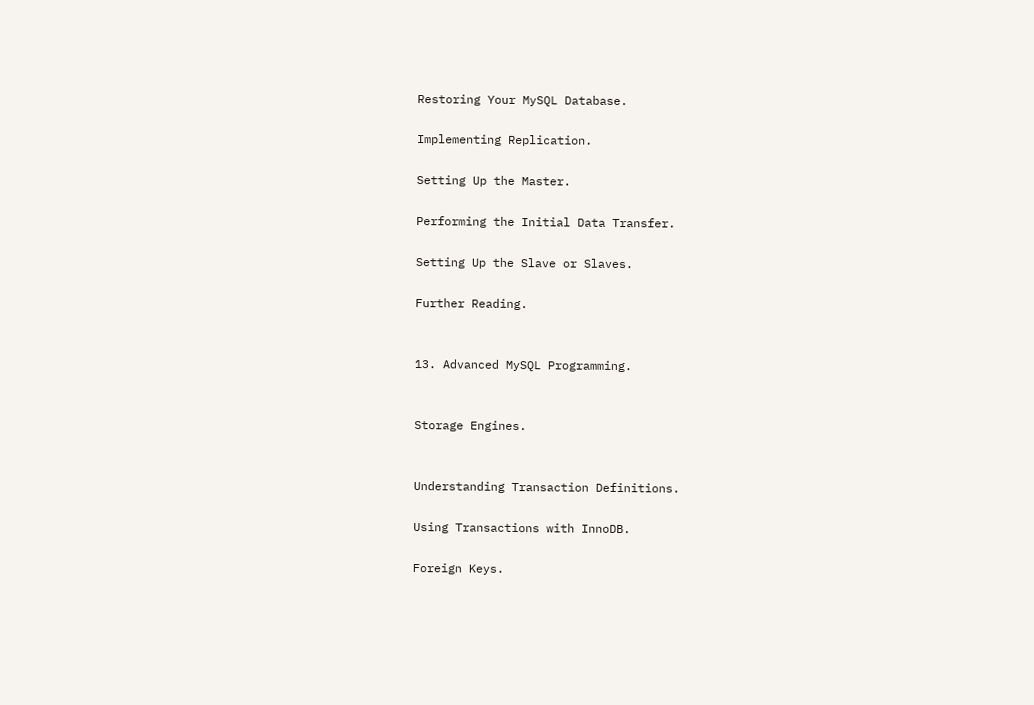Restoring Your MySQL Database.

Implementing Replication.

Setting Up the Master.

Performing the Initial Data Transfer.

Setting Up the Slave or Slaves.

Further Reading.


13. Advanced MySQL Programming.


Storage Engines.


Understanding Transaction Definitions.

Using Transactions with InnoDB.

Foreign Keys.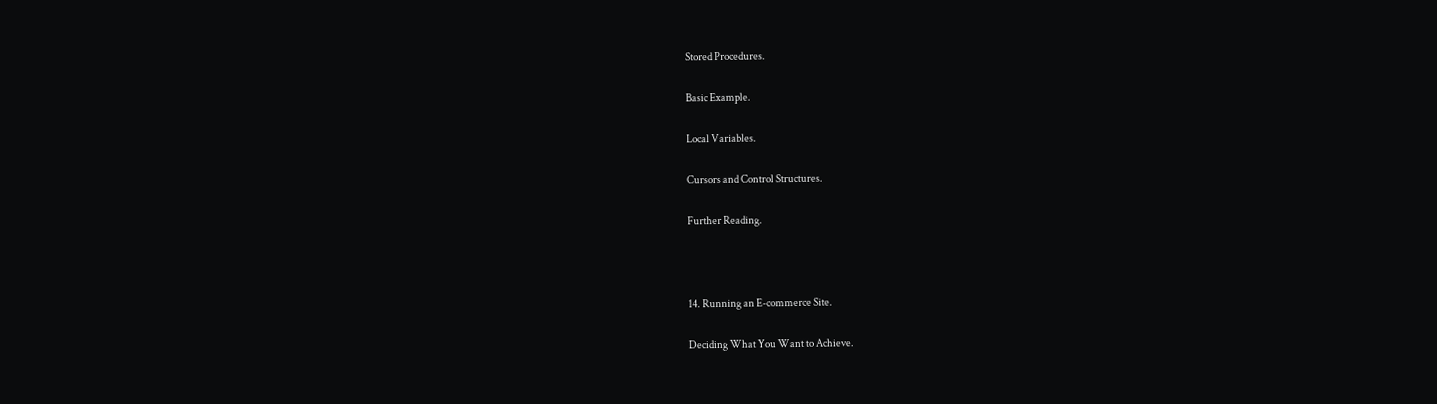Stored Procedures.

Basic Example.

Local Variables.

Cursors and Control Structures.

Further Reading.



14. Running an E-commerce Site.

Deciding What You Want to Achieve.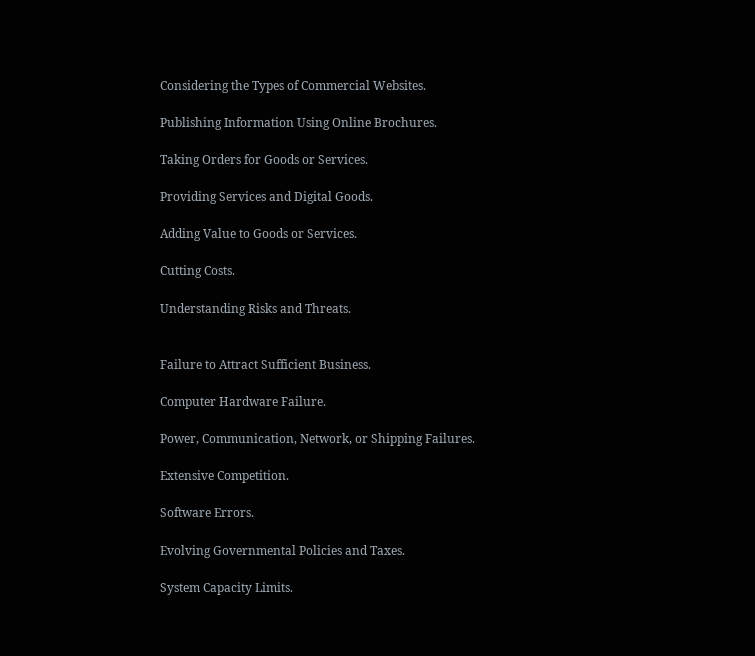Considering the Types of Commercial Websites.

Publishing Information Using Online Brochures.

Taking Orders for Goods or Services.

Providing Services and Digital Goods.

Adding Value to Goods or Services.

Cutting Costs.

Understanding Risks and Threats.


Failure to Attract Sufficient Business.

Computer Hardware Failure.

Power, Communication, Network, or Shipping Failures.

Extensive Competition.

Software Errors.

Evolving Governmental Policies and Taxes.

System Capacity Limits.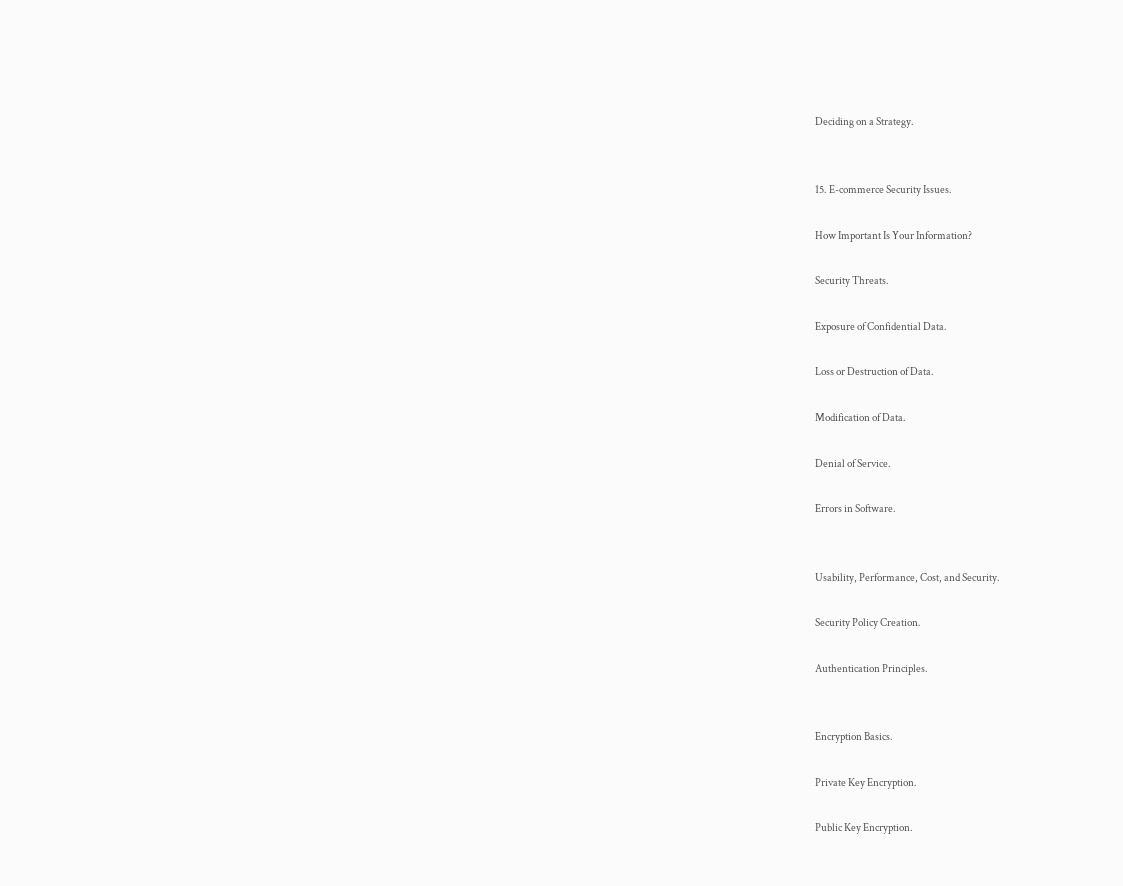Deciding on a Strategy.


15. E-commerce Security Issues.

How Important Is Your Information?

Security Threats.

Exposure of Confidential Data.

Loss or Destruction of Data.

Modification of Data.

Denial of Service.

Errors in Software.


Usability, Performance, Cost, and Security.

Security Policy Creation.

Authentication Principles.


Encryption Basics.

Private Key Encryption.

Public Key Encryption.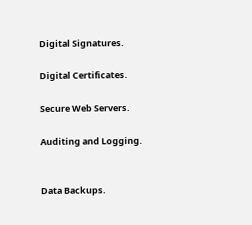Digital Signatures.

Digital Certificates.

Secure Web Servers.

Auditing and Logging.


Data Backups.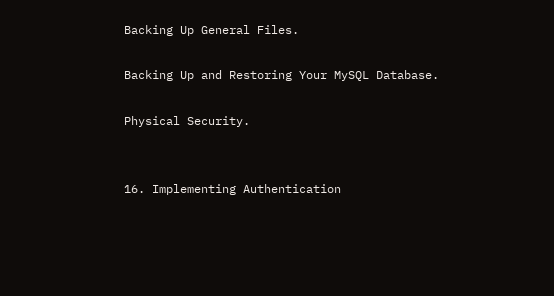Backing Up General Files.

Backing Up and Restoring Your MySQL Database.

Physical Security.


16. Implementing Authentication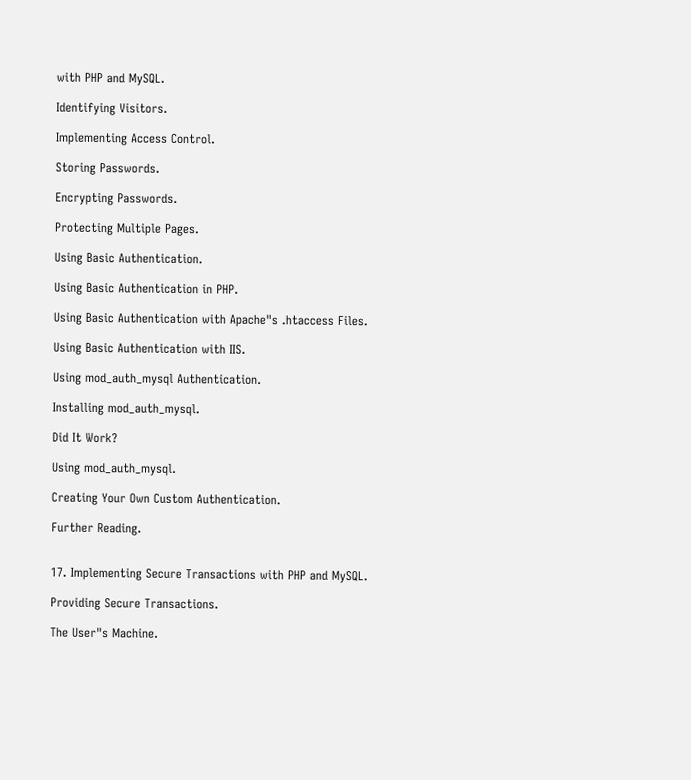with PHP and MySQL.

Identifying Visitors.

Implementing Access Control.

Storing Passwords.

Encrypting Passwords.

Protecting Multiple Pages.

Using Basic Authentication.

Using Basic Authentication in PHP.

Using Basic Authentication with Apache"s .htaccess Files.

Using Basic Authentication with IIS.

Using mod_auth_mysql Authentication.

Installing mod_auth_mysql.

Did It Work?

Using mod_auth_mysql.

Creating Your Own Custom Authentication.

Further Reading.


17. Implementing Secure Transactions with PHP and MySQL.

Providing Secure Transactions.

The User"s Machine.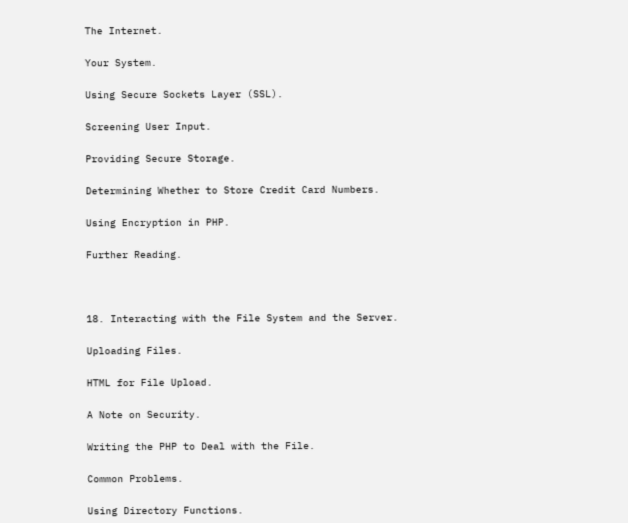The Internet.

Your System.

Using Secure Sockets Layer (SSL).

Screening User Input.

Providing Secure Storage.

Determining Whether to Store Credit Card Numbers.

Using Encryption in PHP.

Further Reading.



18. Interacting with the File System and the Server.

Uploading Files.

HTML for File Upload.

A Note on Security.

Writing the PHP to Deal with the File.

Common Problems.

Using Directory Functions.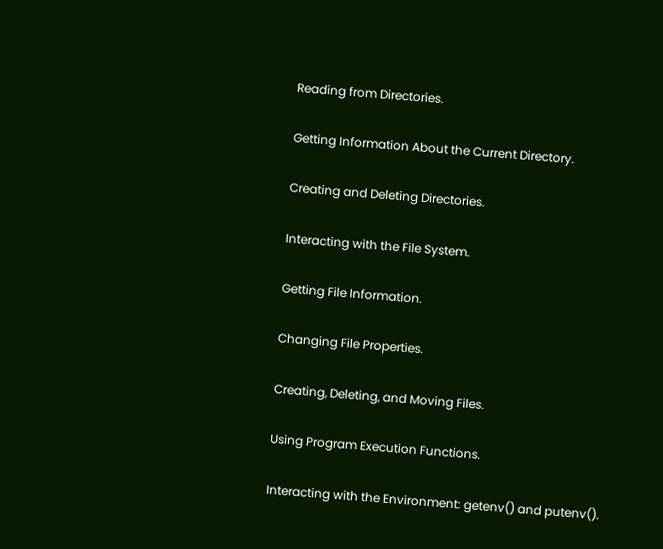Reading from Directories.

Getting Information About the Current Directory.

Creating and Deleting Directories.

Interacting with the File System.

Getting File Information.

Changing File Properties.

Creating, Deleting, and Moving Files.

Using Program Execution Functions.

Interacting with the Environment: getenv() and putenv().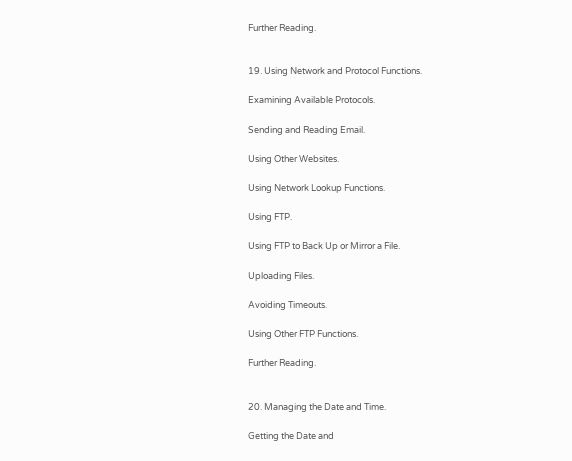Further Reading.


19. Using Network and Protocol Functions.

Examining Available Protocols.

Sending and Reading Email.

Using Other Websites.

Using Network Lookup Functions.

Using FTP.

Using FTP to Back Up or Mirror a File.

Uploading Files.

Avoiding Timeouts.

Using Other FTP Functions.

Further Reading.


20. Managing the Date and Time.

Getting the Date and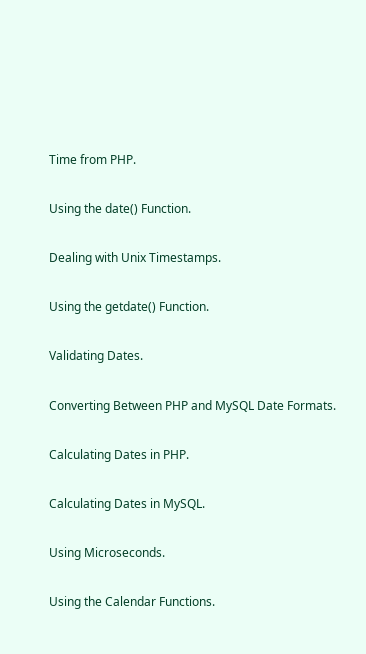Time from PHP.

Using the date() Function.

Dealing with Unix Timestamps.

Using the getdate() Function.

Validating Dates.

Converting Between PHP and MySQL Date Formats.

Calculating Dates in PHP.

Calculating Dates in MySQL.

Using Microseconds.

Using the Calendar Functions.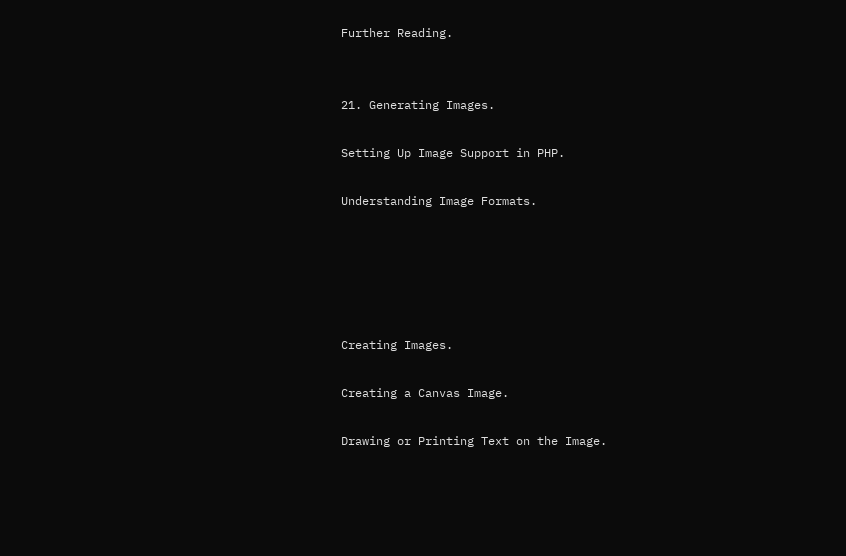Further Reading.


21. Generating Images.

Setting Up Image Support in PHP.

Understanding Image Formats.





Creating Images.

Creating a Canvas Image.

Drawing or Printing Text on the Image.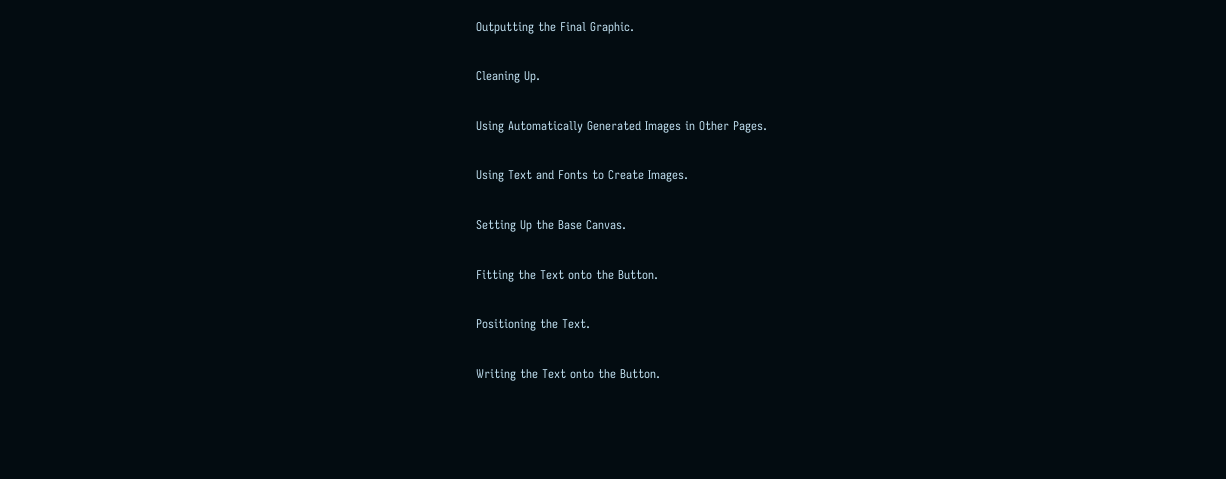Outputting the Final Graphic.

Cleaning Up.

Using Automatically Generated Images in Other Pages.

Using Text and Fonts to Create Images.

Setting Up the Base Canvas.

Fitting the Text onto the Button.

Positioning the Text.

Writing the Text onto the Button.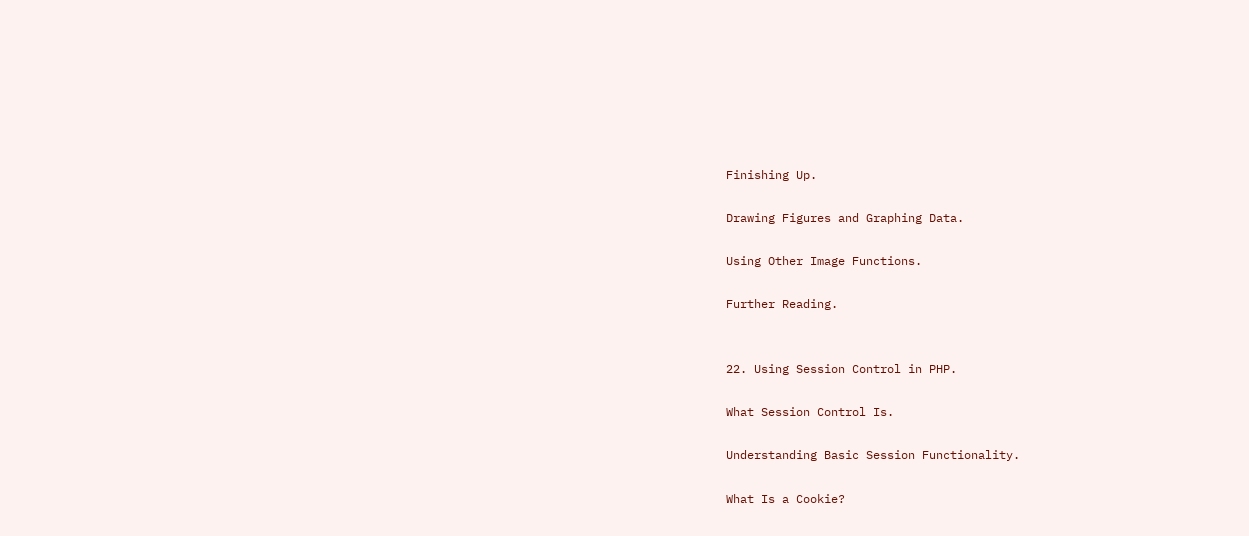Finishing Up.

Drawing Figures and Graphing Data.

Using Other Image Functions.

Further Reading.


22. Using Session Control in PHP.

What Session Control Is.

Understanding Basic Session Functionality.

What Is a Cookie?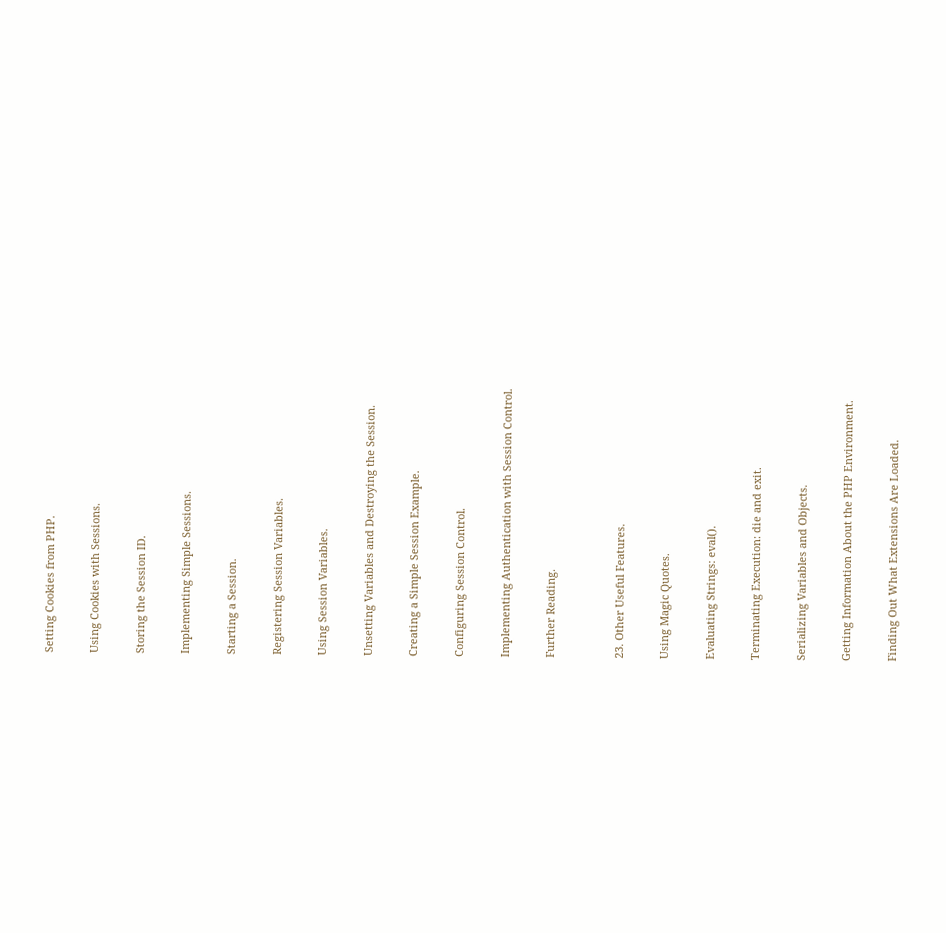Setting Cookies from PHP.

Using Cookies with Sessions.

Storing the Session ID.

Implementing Simple Sessions.

Starting a Session.

Registering Session Variables.

Using Session Variables.

Unsetting Variables and Destroying the Session.

Creating a Simple Session Example.

Configuring Session Control.

Implementing Authentication with Session Control.

Further Reading.


23. Other Useful Features.

Using Magic Quotes.

Evaluating Strings: eval().

Terminating Execution: die and exit.

Serializing Variables and Objects.

Getting Information About the PHP Environment.

Finding Out What Extensions Are Loaded.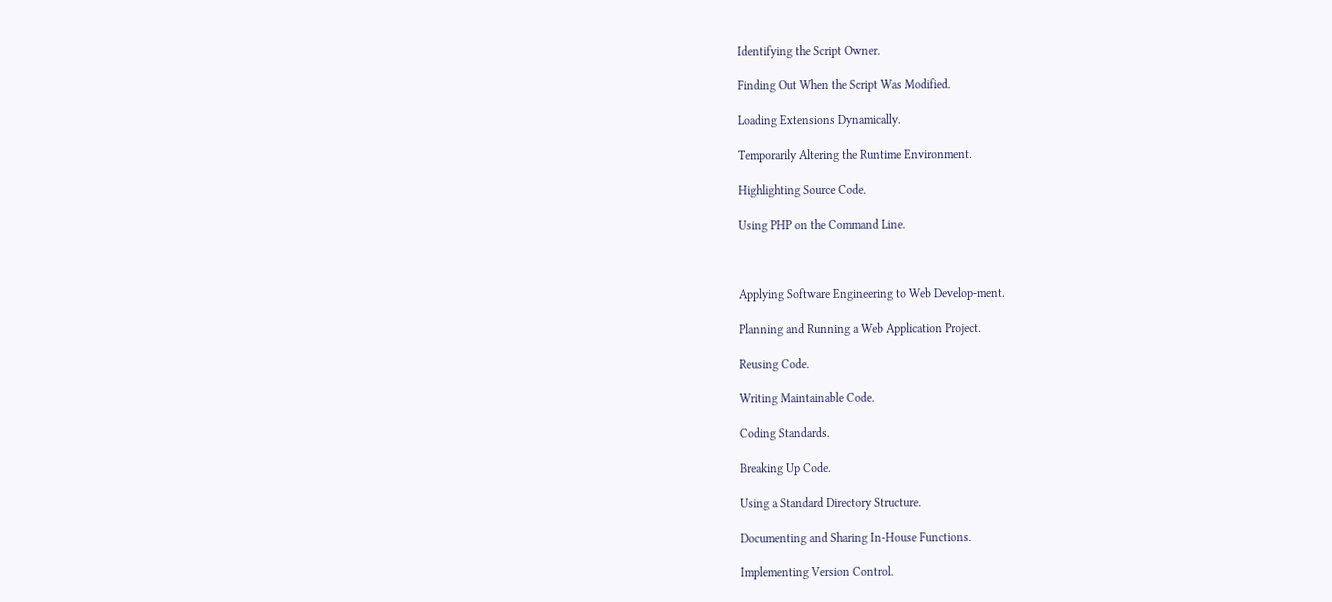Identifying the Script Owner.

Finding Out When the Script Was Modified.

Loading Extensions Dynamically.

Temporarily Altering the Runtime Environment.

Highlighting Source Code.

Using PHP on the Command Line.



Applying Software Engineering to Web Develop-ment.

Planning and Running a Web Application Project.

Reusing Code.

Writing Maintainable Code.

Coding Standards.

Breaking Up Code.

Using a Standard Directory Structure.

Documenting and Sharing In-House Functions.

Implementing Version Control.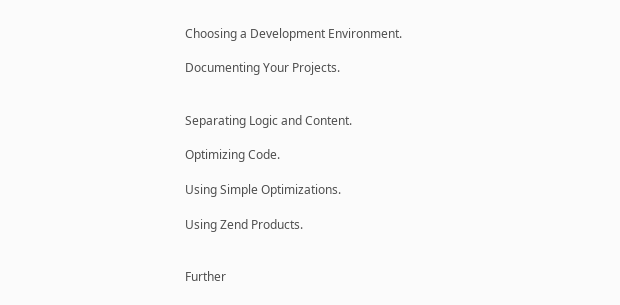Choosing a Development Environment.

Documenting Your Projects.


Separating Logic and Content.

Optimizing Code.

Using Simple Optimizations.

Using Zend Products.


Further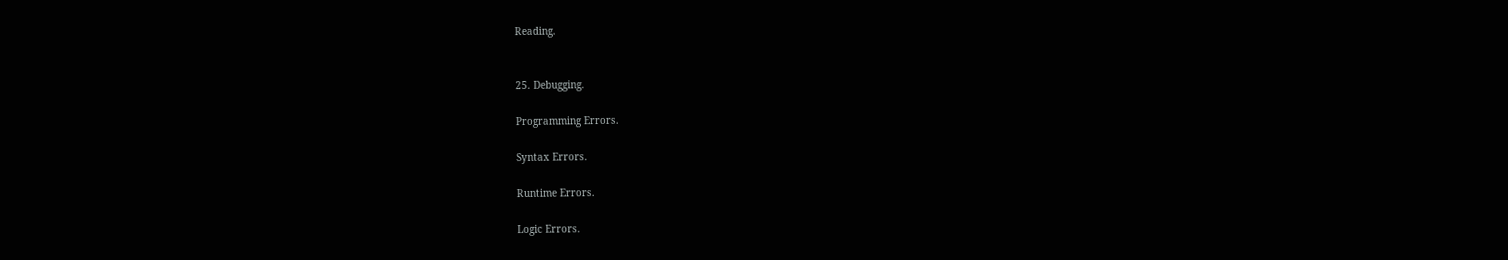Reading.


25. Debugging.

Programming Errors.

Syntax Errors.

Runtime Errors.

Logic Errors.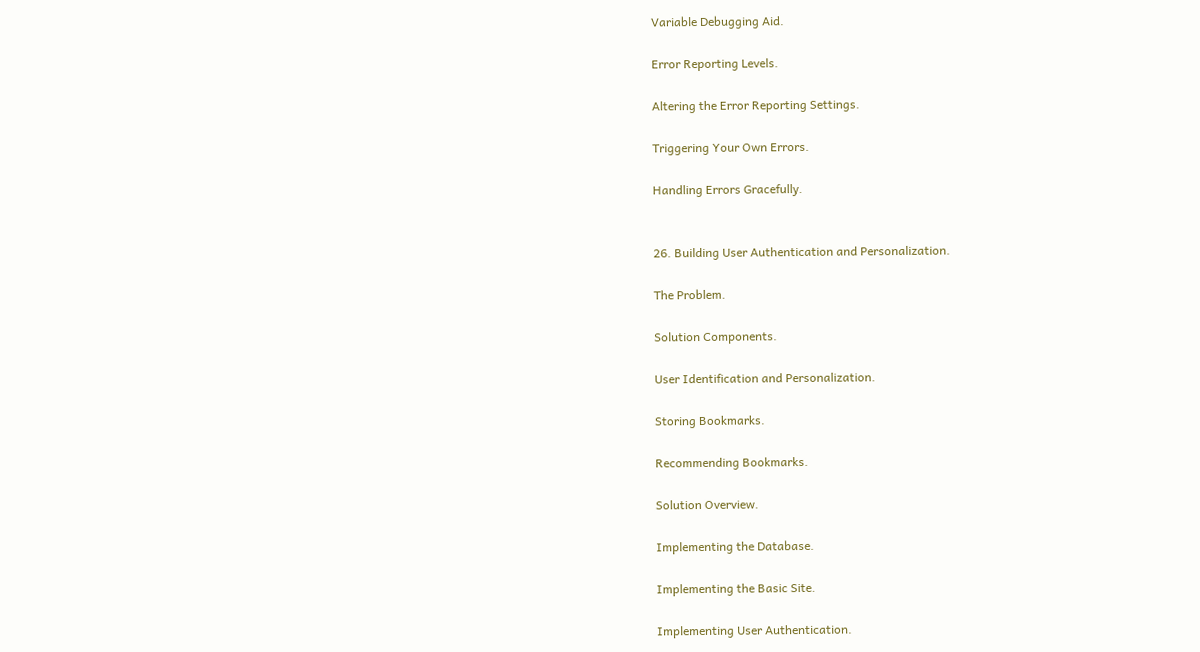Variable Debugging Aid.

Error Reporting Levels.

Altering the Error Reporting Settings.

Triggering Your Own Errors.

Handling Errors Gracefully.


26. Building User Authentication and Personalization.

The Problem.

Solution Components.

User Identification and Personalization.

Storing Bookmarks.

Recommending Bookmarks.

Solution Overview.

Implementing the Database.

Implementing the Basic Site.

Implementing User Authentication.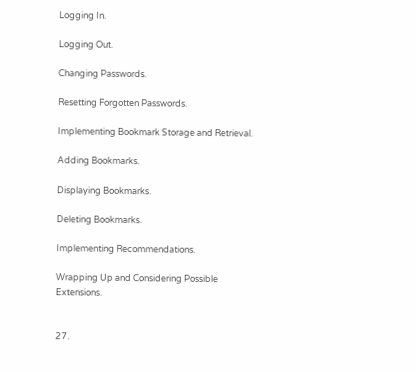Logging In.

Logging Out.

Changing Passwords.

Resetting Forgotten Passwords.

Implementing Bookmark Storage and Retrieval.

Adding Bookmarks.

Displaying Bookmarks.

Deleting Bookmarks.

Implementing Recommendations.

Wrapping Up and Considering Possible Extensions.


27.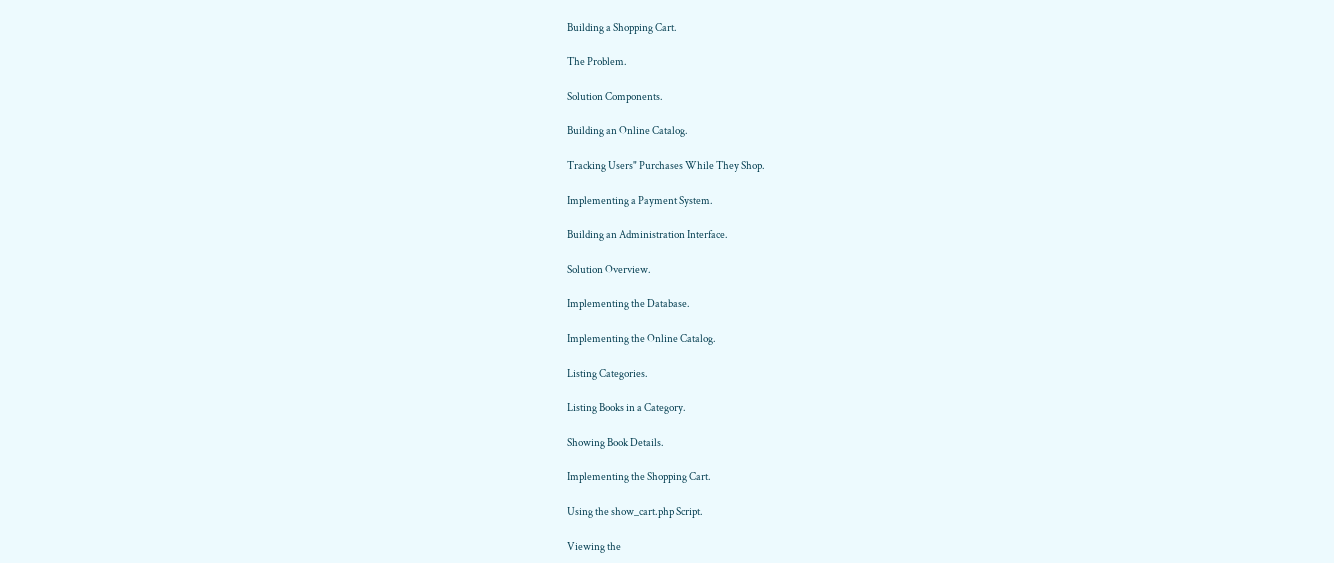Building a Shopping Cart.

The Problem.

Solution Components.

Building an Online Catalog.

Tracking Users" Purchases While They Shop.

Implementing a Payment System.

Building an Administration Interface.

Solution Overview.

Implementing the Database.

Implementing the Online Catalog.

Listing Categories.

Listing Books in a Category.

Showing Book Details.

Implementing the Shopping Cart.

Using the show_cart.php Script.

Viewing the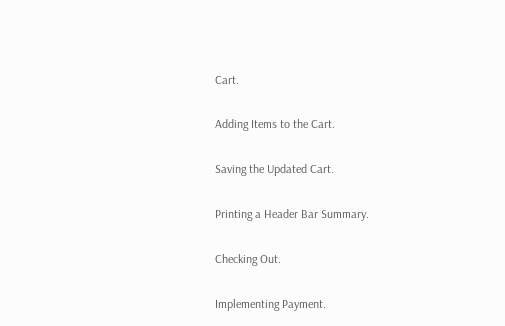Cart.

Adding Items to the Cart.

Saving the Updated Cart.

Printing a Header Bar Summary.

Checking Out.

Implementing Payment.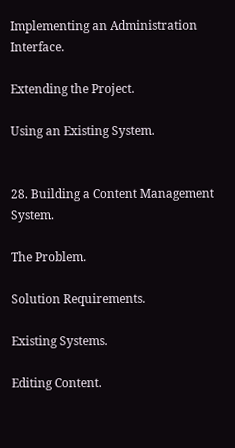Implementing an Administration Interface.

Extending the Project.

Using an Existing System.


28. Building a Content Management System.

The Problem.

Solution Requirements.

Existing Systems.

Editing Content.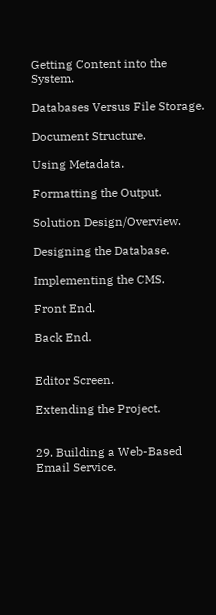Getting Content into the System.

Databases Versus File Storage.

Document Structure.

Using Metadata.

Formatting the Output.

Solution Design/Overview.

Designing the Database.

Implementing the CMS.

Front End.

Back End.


Editor Screen.

Extending the Project.


29. Building a Web-Based Email Service.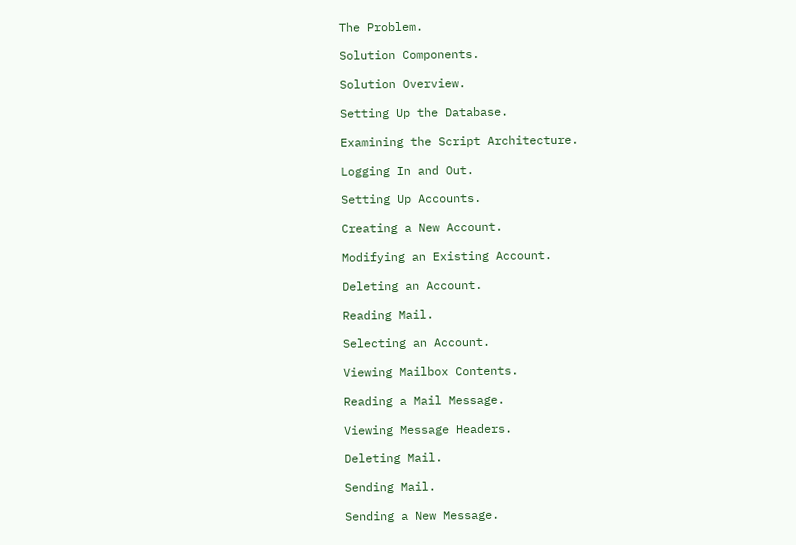The Problem.

Solution Components.

Solution Overview.

Setting Up the Database.

Examining the Script Architecture.

Logging In and Out.

Setting Up Accounts.

Creating a New Account.

Modifying an Existing Account.

Deleting an Account.

Reading Mail.

Selecting an Account.

Viewing Mailbox Contents.

Reading a Mail Message.

Viewing Message Headers.

Deleting Mail.

Sending Mail.

Sending a New Message.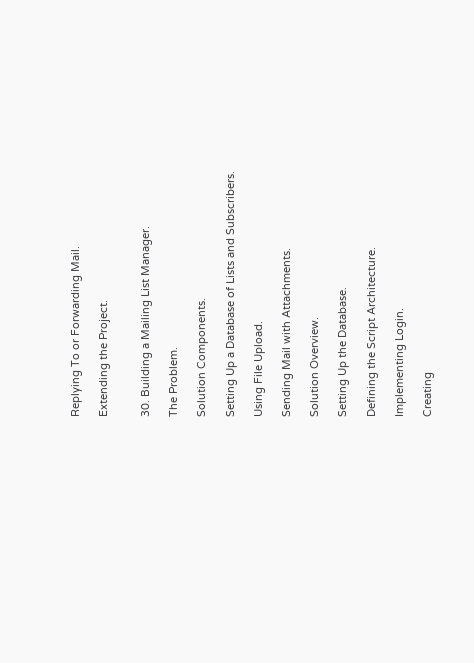Replying To or Forwarding Mail.

Extending the Project.


30. Building a Mailing List Manager.

The Problem.

Solution Components.

Setting Up a Database of Lists and Subscribers.

Using File Upload.

Sending Mail with Attachments.

Solution Overview.

Setting Up the Database.

Defining the Script Architecture.

Implementing Login.

Creating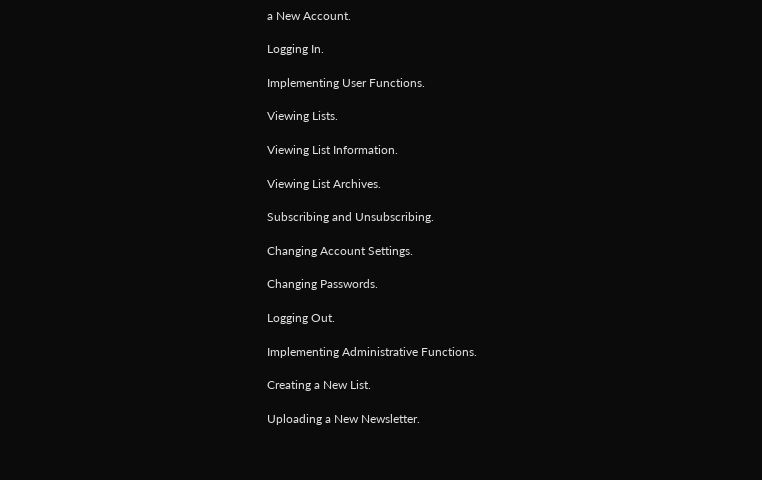a New Account.

Logging In.

Implementing User Functions.

Viewing Lists.

Viewing List Information.

Viewing List Archives.

Subscribing and Unsubscribing.

Changing Account Settings.

Changing Passwords.

Logging Out.

Implementing Administrative Functions.

Creating a New List.

Uploading a New Newsletter.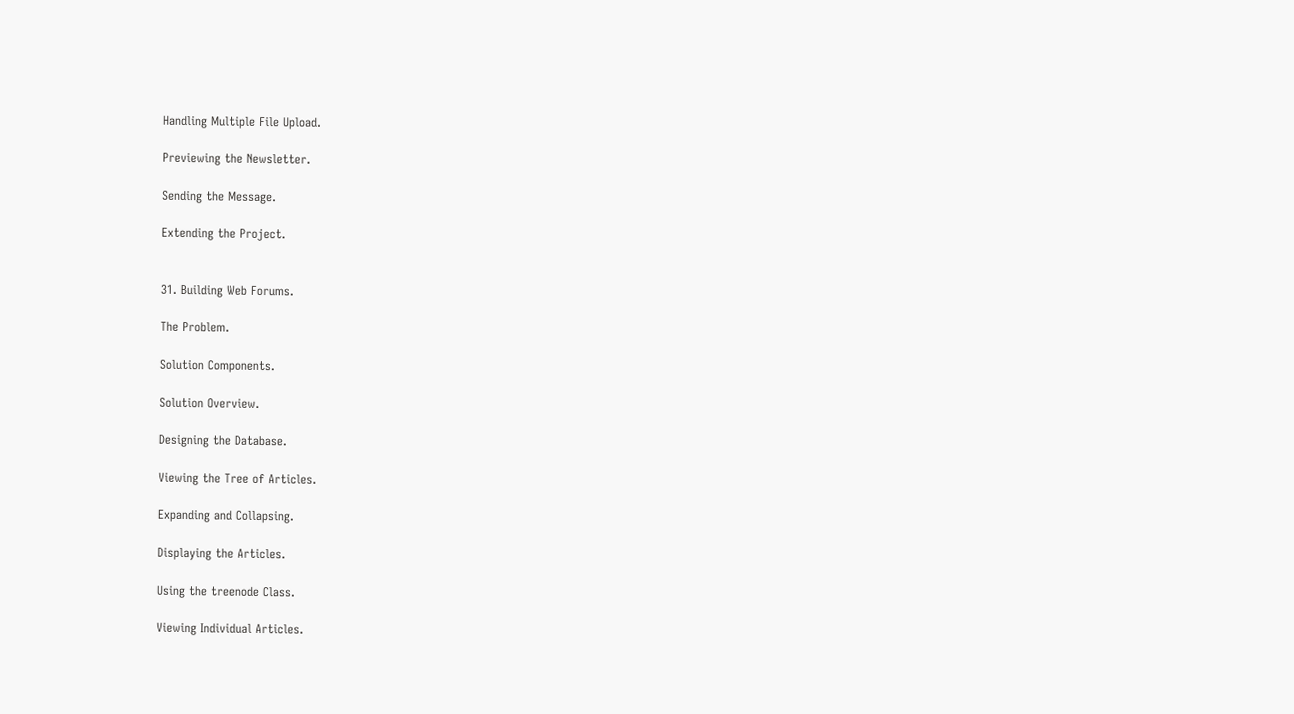Handling Multiple File Upload.

Previewing the Newsletter.

Sending the Message.

Extending the Project.


31. Building Web Forums.

The Problem.

Solution Components.

Solution Overview.

Designing the Database.

Viewing the Tree of Articles.

Expanding and Collapsing.

Displaying the Articles.

Using the treenode Class.

Viewing Individual Articles.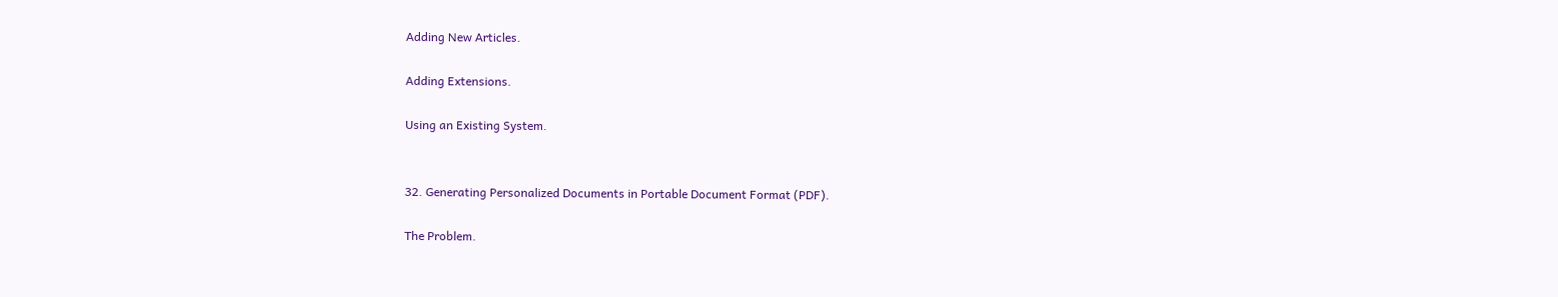Adding New Articles.

Adding Extensions.

Using an Existing System.


32. Generating Personalized Documents in Portable Document Format (PDF).

The Problem.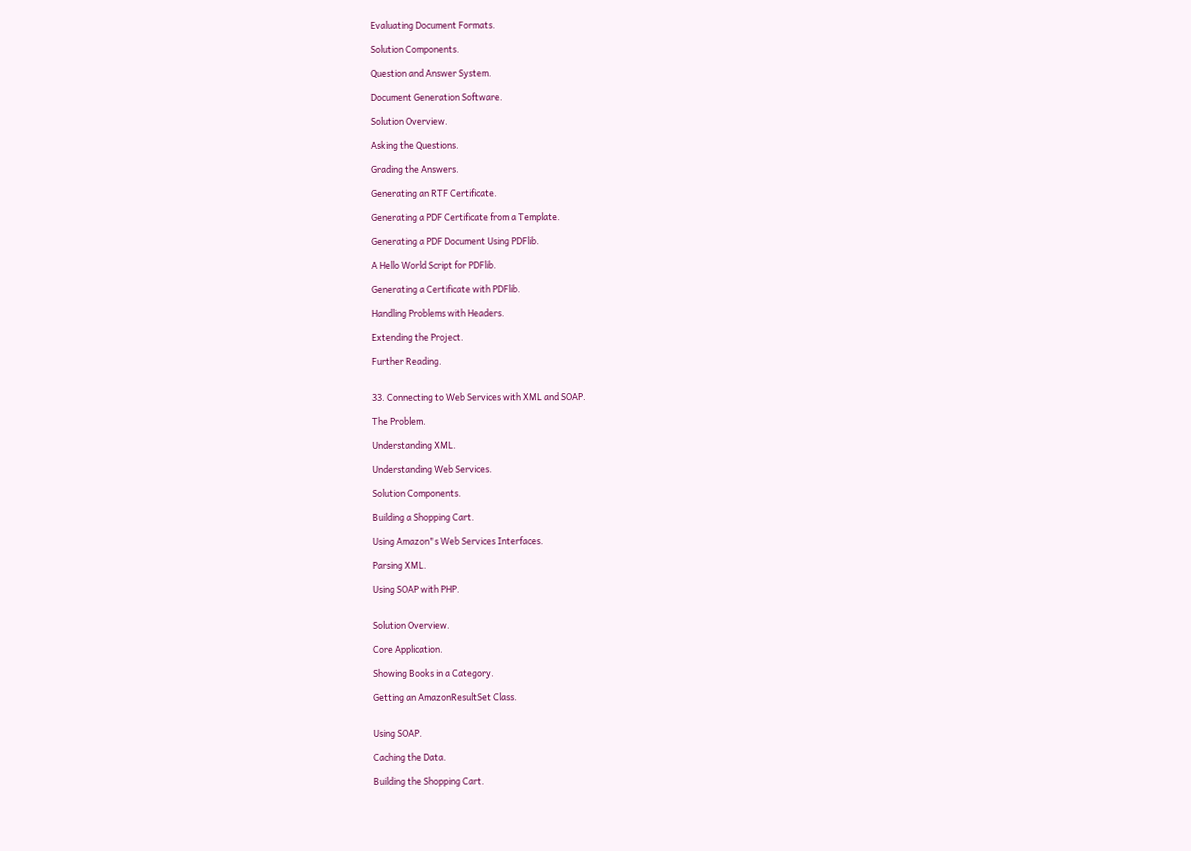Evaluating Document Formats.

Solution Components.

Question and Answer System.

Document Generation Software.

Solution Overview.

Asking the Questions.

Grading the Answers.

Generating an RTF Certificate.

Generating a PDF Certificate from a Template.

Generating a PDF Document Using PDFlib.

A Hello World Script for PDFlib.

Generating a Certificate with PDFlib.

Handling Problems with Headers.

Extending the Project.

Further Reading.


33. Connecting to Web Services with XML and SOAP.

The Problem.

Understanding XML.

Understanding Web Services.

Solution Components.

Building a Shopping Cart.

Using Amazon"s Web Services Interfaces.

Parsing XML.

Using SOAP with PHP.


Solution Overview.

Core Application.

Showing Books in a Category.

Getting an AmazonResultSet Class.


Using SOAP.

Caching the Data.

Building the Shopping Cart.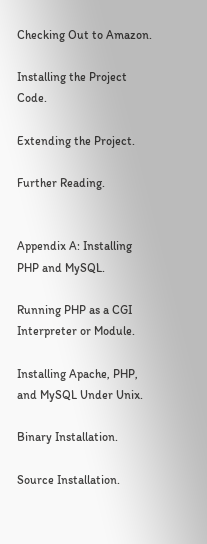Checking Out to Amazon.

Installing the Project Code.

Extending the Project.

Further Reading.


Appendix A: Installing PHP and MySQL.

Running PHP as a CGI Interpreter or Module.

Installing Apache, PHP, and MySQL Under Unix.

Binary Installation.

Source Installation.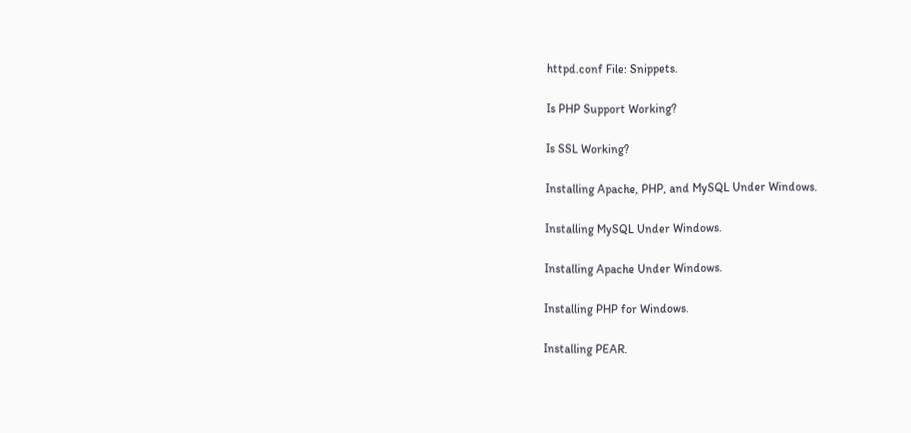httpd.conf File: Snippets.

Is PHP Support Working?

Is SSL Working?

Installing Apache, PHP, and MySQL Under Windows.

Installing MySQL Under Windows.

Installing Apache Under Windows.

Installing PHP for Windows.

Installing PEAR.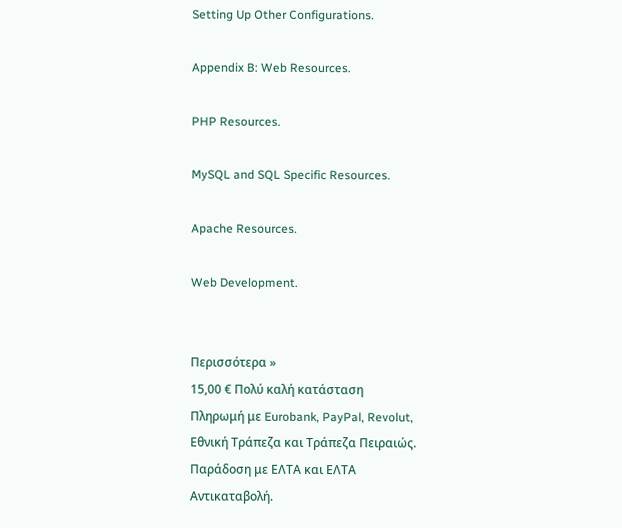Setting Up Other Configurations.

Appendix B: Web Resources.

PHP Resources.

MySQL and SQL Specific Resources.

Apache Resources.

Web Development.


Περισσότερα »
15,00 € Πολύ καλή κατάσταση
Πληρωμή με Eurobank, PayPal, Revolut, Εθνική Τράπεζα και Τράπεζα Πειραιώς.
Παράδοση με ΕΛΤΑ και ΕΛΤΑ Αντικαταβολή.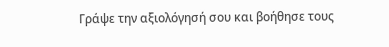Γράψε την αξιολόγησή σου και βοήθησε τους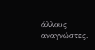άλλους αναγνώστες.